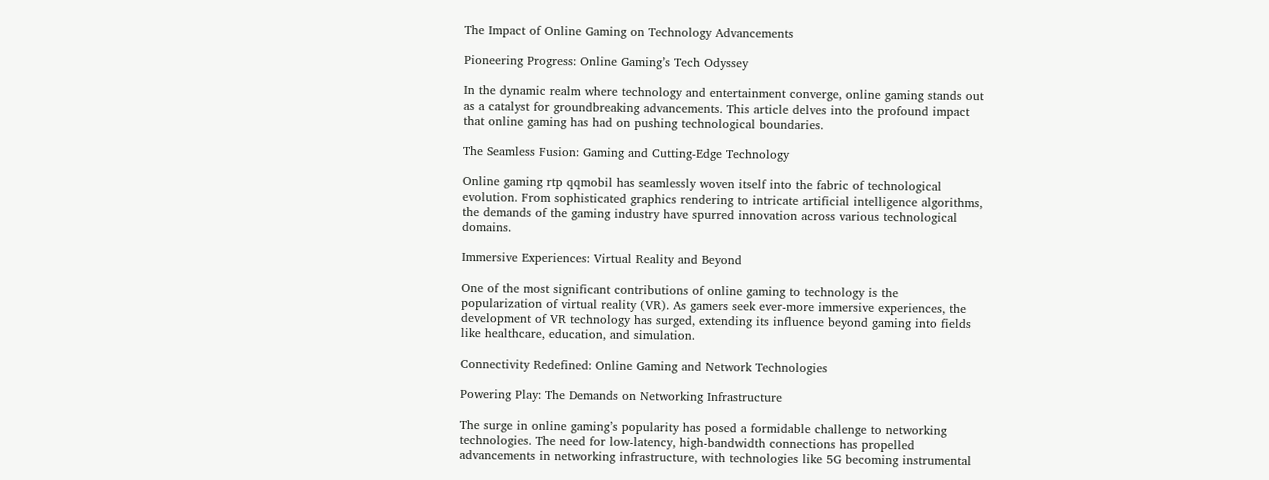The Impact of Online Gaming on Technology Advancements

Pioneering Progress: Online Gaming’s Tech Odyssey

In the dynamic realm where technology and entertainment converge, online gaming stands out as a catalyst for groundbreaking advancements. This article delves into the profound impact that online gaming has had on pushing technological boundaries.

The Seamless Fusion: Gaming and Cutting-Edge Technology

Online gaming rtp qqmobil has seamlessly woven itself into the fabric of technological evolution. From sophisticated graphics rendering to intricate artificial intelligence algorithms, the demands of the gaming industry have spurred innovation across various technological domains.

Immersive Experiences: Virtual Reality and Beyond

One of the most significant contributions of online gaming to technology is the popularization of virtual reality (VR). As gamers seek ever-more immersive experiences, the development of VR technology has surged, extending its influence beyond gaming into fields like healthcare, education, and simulation.

Connectivity Redefined: Online Gaming and Network Technologies

Powering Play: The Demands on Networking Infrastructure

The surge in online gaming’s popularity has posed a formidable challenge to networking technologies. The need for low-latency, high-bandwidth connections has propelled advancements in networking infrastructure, with technologies like 5G becoming instrumental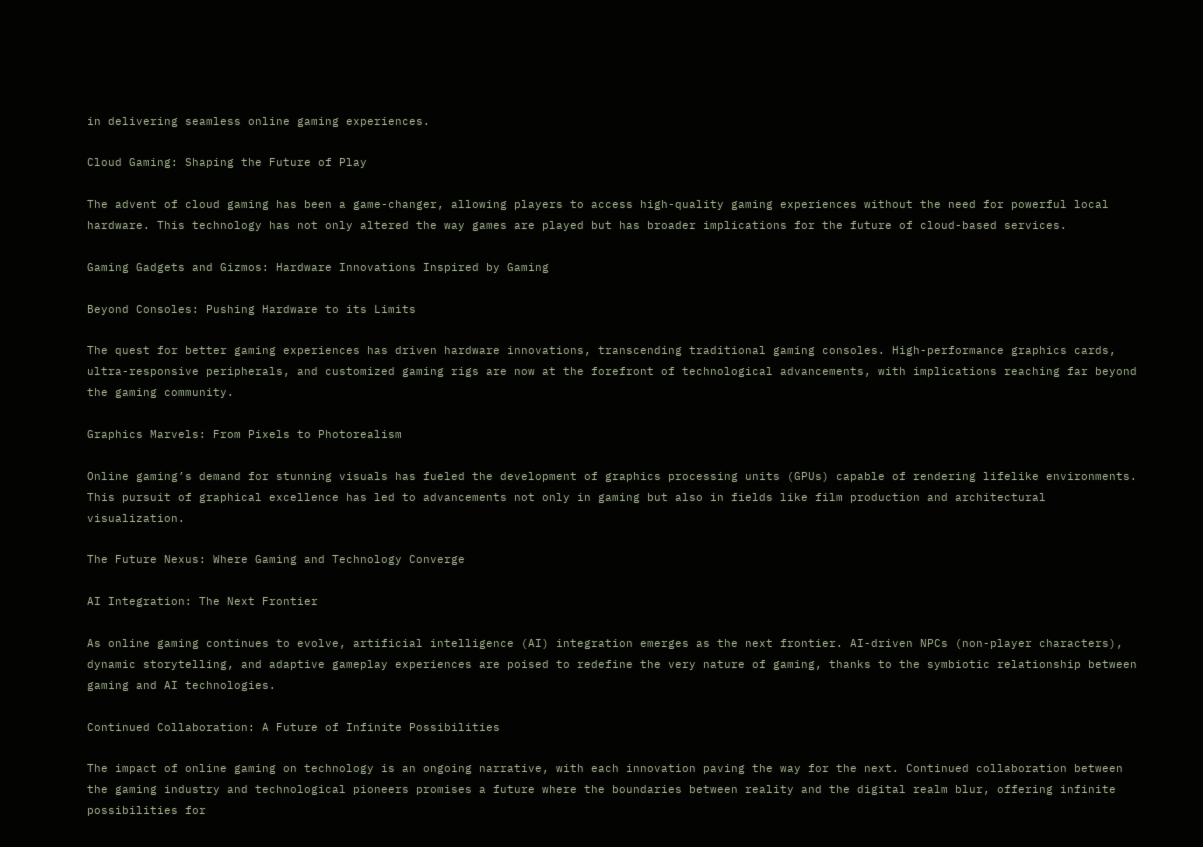in delivering seamless online gaming experiences.

Cloud Gaming: Shaping the Future of Play

The advent of cloud gaming has been a game-changer, allowing players to access high-quality gaming experiences without the need for powerful local hardware. This technology has not only altered the way games are played but has broader implications for the future of cloud-based services.

Gaming Gadgets and Gizmos: Hardware Innovations Inspired by Gaming

Beyond Consoles: Pushing Hardware to its Limits

The quest for better gaming experiences has driven hardware innovations, transcending traditional gaming consoles. High-performance graphics cards, ultra-responsive peripherals, and customized gaming rigs are now at the forefront of technological advancements, with implications reaching far beyond the gaming community.

Graphics Marvels: From Pixels to Photorealism

Online gaming’s demand for stunning visuals has fueled the development of graphics processing units (GPUs) capable of rendering lifelike environments. This pursuit of graphical excellence has led to advancements not only in gaming but also in fields like film production and architectural visualization.

The Future Nexus: Where Gaming and Technology Converge

AI Integration: The Next Frontier

As online gaming continues to evolve, artificial intelligence (AI) integration emerges as the next frontier. AI-driven NPCs (non-player characters), dynamic storytelling, and adaptive gameplay experiences are poised to redefine the very nature of gaming, thanks to the symbiotic relationship between gaming and AI technologies.

Continued Collaboration: A Future of Infinite Possibilities

The impact of online gaming on technology is an ongoing narrative, with each innovation paving the way for the next. Continued collaboration between the gaming industry and technological pioneers promises a future where the boundaries between reality and the digital realm blur, offering infinite possibilities for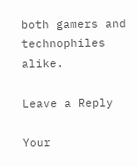both gamers and technophiles alike.

Leave a Reply

Your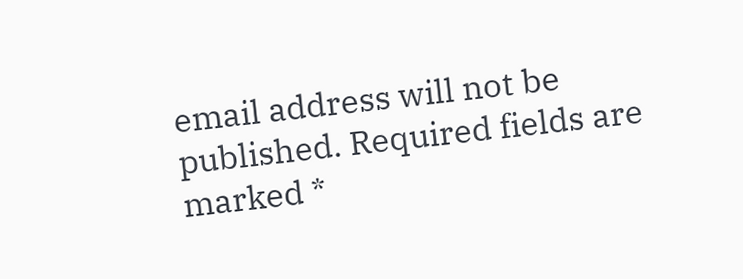email address will not be published. Required fields are marked *